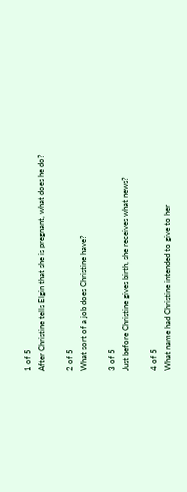1 of 5
After Christine tells Elgin that she is pregnant, what does he do?

2 of 5
What sort of a job does Christine have?

3 of 5
Just before Christine gives birth, she receives what news?

4 of 5
What name had Christine intended to give to her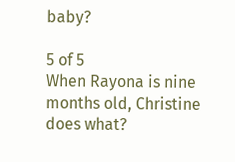baby?

5 of 5
When Rayona is nine months old, Christine does what?